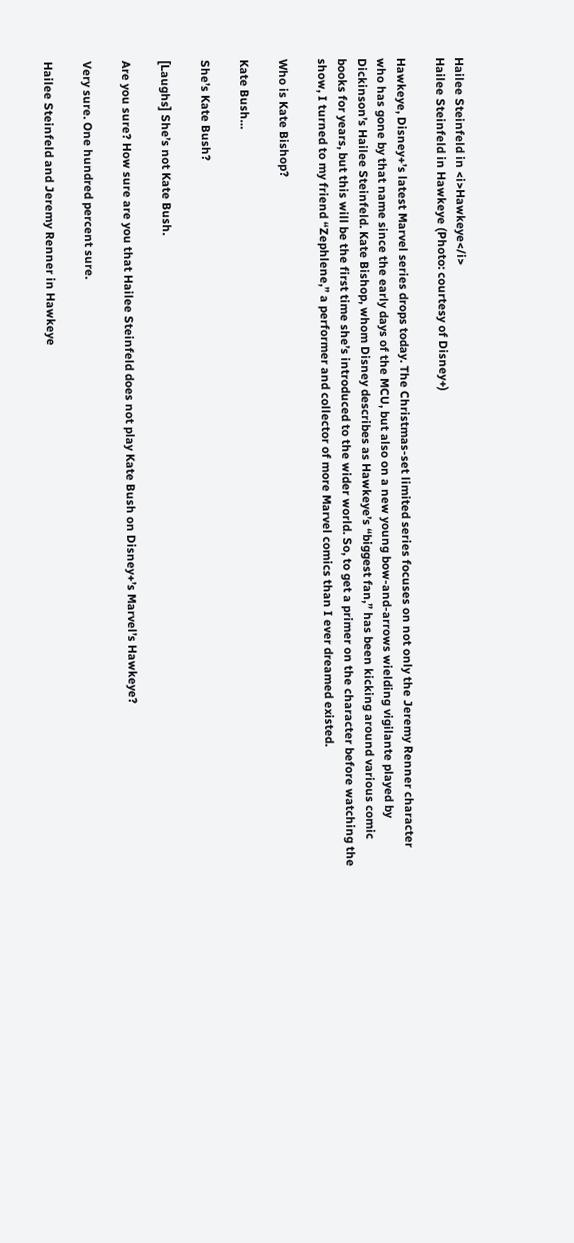Hailee Steinfeld in <i>Hawkeye</i>
Hailee Steinfeld in Hawkeye (Photo: courtesy of Disney+)

Hawkeye, Disney+’s latest Marvel series drops today. The Christmas-set limited series focuses on not only the Jeremy Renner character who has gone by that name since the early days of the MCU, but also on a new young bow-and-arrows wielding vigilante played by Dickinson’s Hailee Steinfeld. Kate Bishop, whom Disney describes as Hawkeye’s “biggest fan,” has been kicking around various comic books for years, but this will be the first time she’s introduced to the wider world. So, to get a primer on the character before watching the show, I turned to my friend “Zephlene,” a performer and collector of more Marvel comics than I ever dreamed existed.

Who is Kate Bishop?

Kate Bush…

She’s Kate Bush?

[Laughs] She’s not Kate Bush.

Are you sure? How sure are you that Hailee Steinfeld does not play Kate Bush on Disney+’s Marvel’s Hawkeye?

Very sure. One hundred percent sure.

Hailee Steinfeld and Jeremy Renner in Hawkeye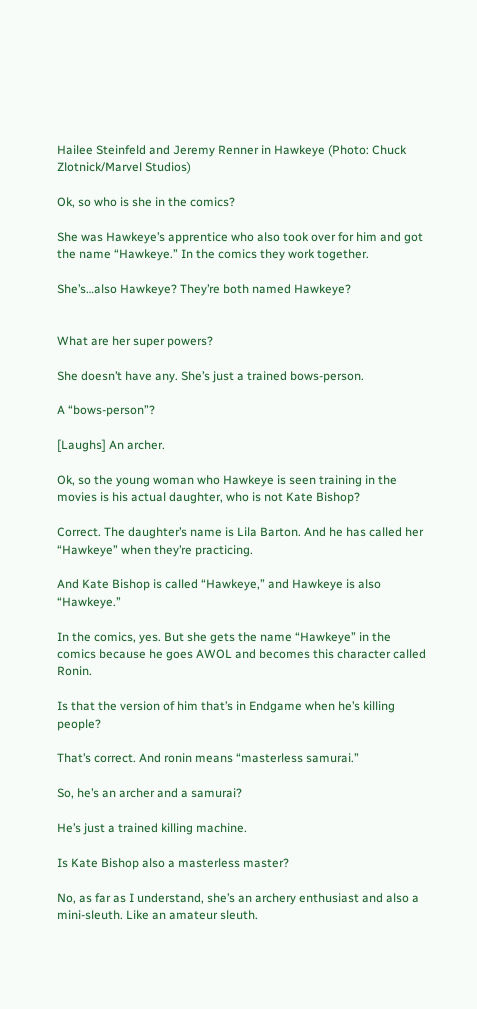Hailee Steinfeld and Jeremy Renner in Hawkeye (Photo: Chuck Zlotnick/Marvel Studios)

Ok, so who is she in the comics?

She was Hawkeye’s apprentice who also took over for him and got the name “Hawkeye.” In the comics they work together.

She’s…also Hawkeye? They’re both named Hawkeye?


What are her super powers?

She doesn’t have any. She’s just a trained bows-person.

A “bows-person”?

[Laughs] An archer.

Ok, so the young woman who Hawkeye is seen training in the movies is his actual daughter, who is not Kate Bishop?

Correct. The daughter’s name is Lila Barton. And he has called her “Hawkeye” when they’re practicing.

And Kate Bishop is called “Hawkeye,” and Hawkeye is also “Hawkeye.”

In the comics, yes. But she gets the name “Hawkeye” in the comics because he goes AWOL and becomes this character called Ronin.

Is that the version of him that’s in Endgame when he’s killing people?

That’s correct. And ronin means “masterless samurai.”

So, he’s an archer and a samurai?

He’s just a trained killing machine.

Is Kate Bishop also a masterless master?

No, as far as I understand, she’s an archery enthusiast and also a mini-sleuth. Like an amateur sleuth.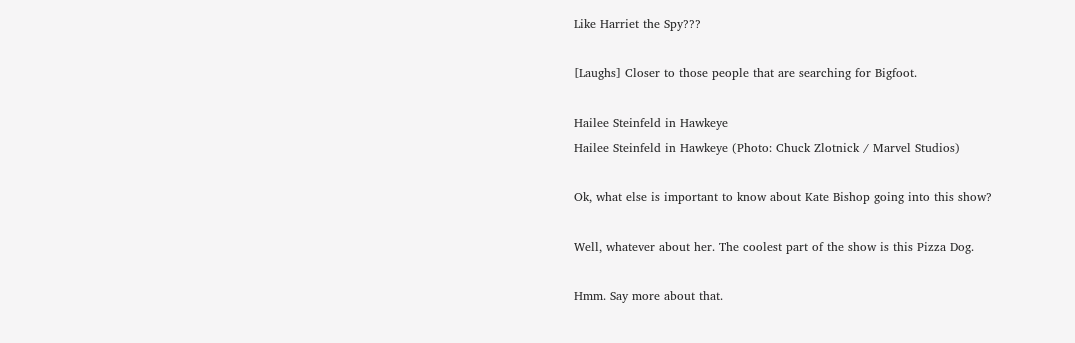Like Harriet the Spy???

[Laughs] Closer to those people that are searching for Bigfoot.

Hailee Steinfeld in Hawkeye
Hailee Steinfeld in Hawkeye (Photo: Chuck Zlotnick / Marvel Studios)

Ok, what else is important to know about Kate Bishop going into this show?

Well, whatever about her. The coolest part of the show is this Pizza Dog.

Hmm. Say more about that.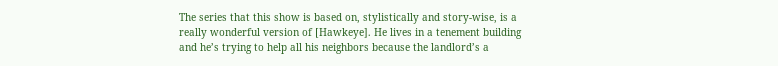The series that this show is based on, stylistically and story-wise, is a really wonderful version of [Hawkeye]. He lives in a tenement building and he’s trying to help all his neighbors because the landlord’s a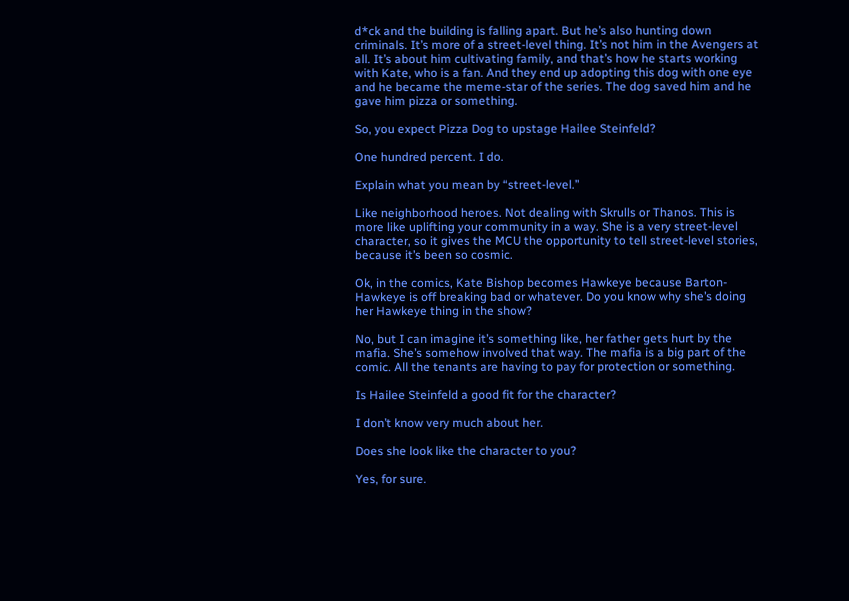d*ck and the building is falling apart. But he’s also hunting down criminals. It’s more of a street-level thing. It’s not him in the Avengers at all. It’s about him cultivating family, and that’s how he starts working with Kate, who is a fan. And they end up adopting this dog with one eye and he became the meme-star of the series. The dog saved him and he gave him pizza or something.

So, you expect Pizza Dog to upstage Hailee Steinfeld?

One hundred percent. I do.

Explain what you mean by “street-level.”

Like neighborhood heroes. Not dealing with Skrulls or Thanos. This is more like uplifting your community in a way. She is a very street-level character, so it gives the MCU the opportunity to tell street-level stories, because it’s been so cosmic.

Ok, in the comics, Kate Bishop becomes Hawkeye because Barton-Hawkeye is off breaking bad or whatever. Do you know why she’s doing her Hawkeye thing in the show?

No, but I can imagine it’s something like, her father gets hurt by the mafia. She’s somehow involved that way. The mafia is a big part of the comic. All the tenants are having to pay for protection or something.

Is Hailee Steinfeld a good fit for the character?

I don’t know very much about her.

Does she look like the character to you?

Yes, for sure.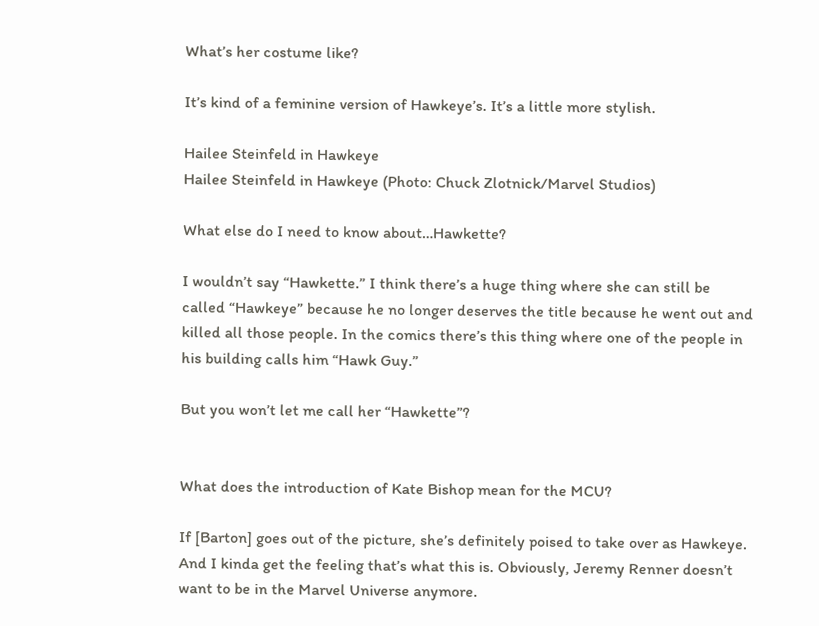What’s her costume like?

It’s kind of a feminine version of Hawkeye’s. It’s a little more stylish.

Hailee Steinfeld in Hawkeye
Hailee Steinfeld in Hawkeye (Photo: Chuck Zlotnick/Marvel Studios)

What else do I need to know about…Hawkette?

I wouldn’t say “Hawkette.” I think there’s a huge thing where she can still be called “Hawkeye” because he no longer deserves the title because he went out and killed all those people. In the comics there’s this thing where one of the people in his building calls him “Hawk Guy.”

But you won’t let me call her “Hawkette”?


What does the introduction of Kate Bishop mean for the MCU?

If [Barton] goes out of the picture, she’s definitely poised to take over as Hawkeye. And I kinda get the feeling that’s what this is. Obviously, Jeremy Renner doesn’t want to be in the Marvel Universe anymore.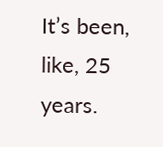It’s been, like, 25 years.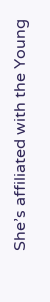She’s affiliated with the Young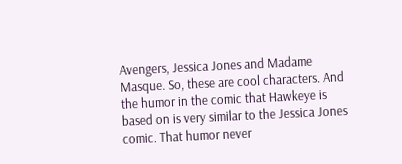Avengers, Jessica Jones and Madame Masque. So, these are cool characters. And the humor in the comic that Hawkeye is based on is very similar to the Jessica Jones comic. That humor never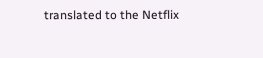translated to the Netflix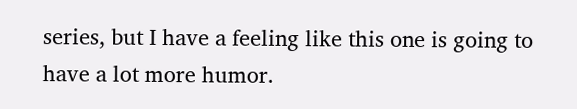series, but I have a feeling like this one is going to have a lot more humor.